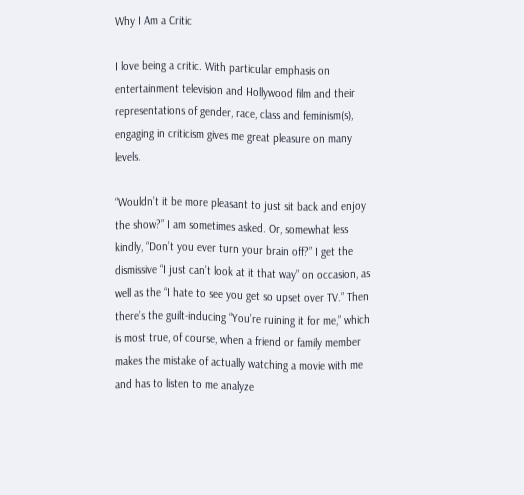Why I Am a Critic

I love being a critic. With particular emphasis on entertainment television and Hollywood film and their representations of gender, race, class and feminism(s), engaging in criticism gives me great pleasure on many levels.

“Wouldn’t it be more pleasant to just sit back and enjoy the show?” I am sometimes asked. Or, somewhat less kindly, “Don’t you ever turn your brain off?” I get the dismissive “I just can’t look at it that way” on occasion, as well as the “I hate to see you get so upset over TV.” Then there’s the guilt-inducing “You’re ruining it for me,” which is most true, of course, when a friend or family member makes the mistake of actually watching a movie with me and has to listen to me analyze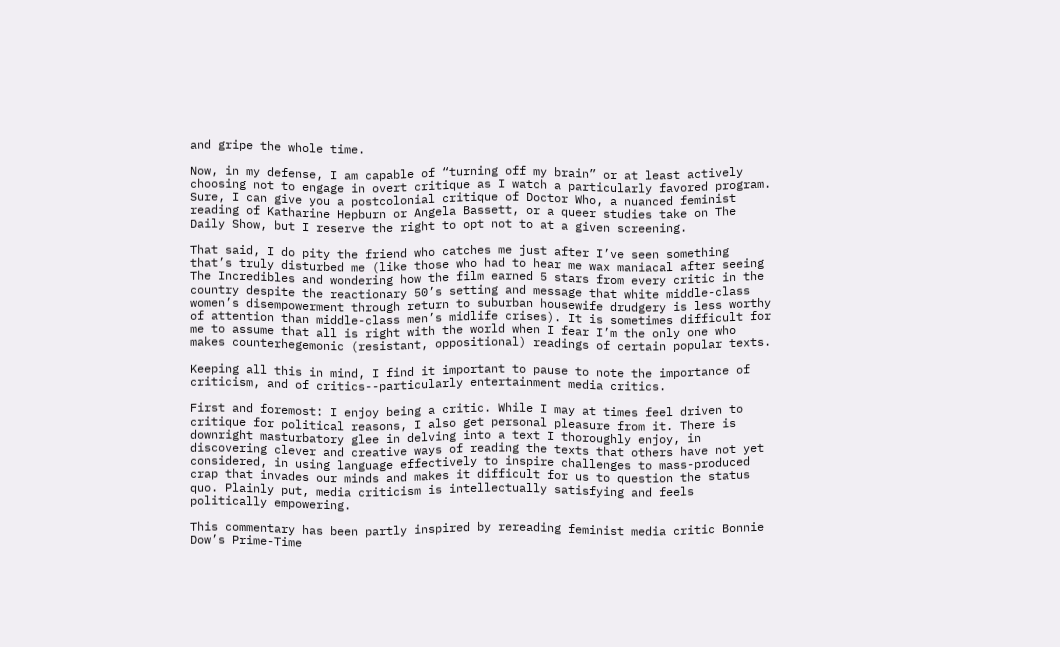and gripe the whole time.

Now, in my defense, I am capable of “turning off my brain” or at least actively choosing not to engage in overt critique as I watch a particularly favored program. Sure, I can give you a postcolonial critique of Doctor Who, a nuanced feminist reading of Katharine Hepburn or Angela Bassett, or a queer studies take on The Daily Show, but I reserve the right to opt not to at a given screening.

That said, I do pity the friend who catches me just after I’ve seen something that’s truly disturbed me (like those who had to hear me wax maniacal after seeing The Incredibles and wondering how the film earned 5 stars from every critic in the country despite the reactionary 50’s setting and message that white middle-class women’s disempowerment through return to suburban housewife drudgery is less worthy of attention than middle-class men’s midlife crises). It is sometimes difficult for me to assume that all is right with the world when I fear I’m the only one who makes counterhegemonic (resistant, oppositional) readings of certain popular texts.

Keeping all this in mind, I find it important to pause to note the importance of criticism, and of critics--particularly entertainment media critics.

First and foremost: I enjoy being a critic. While I may at times feel driven to critique for political reasons, I also get personal pleasure from it. There is downright masturbatory glee in delving into a text I thoroughly enjoy, in discovering clever and creative ways of reading the texts that others have not yet considered, in using language effectively to inspire challenges to mass-produced crap that invades our minds and makes it difficult for us to question the status quo. Plainly put, media criticism is intellectually satisfying and feels politically empowering.

This commentary has been partly inspired by rereading feminist media critic Bonnie Dow’s Prime-Time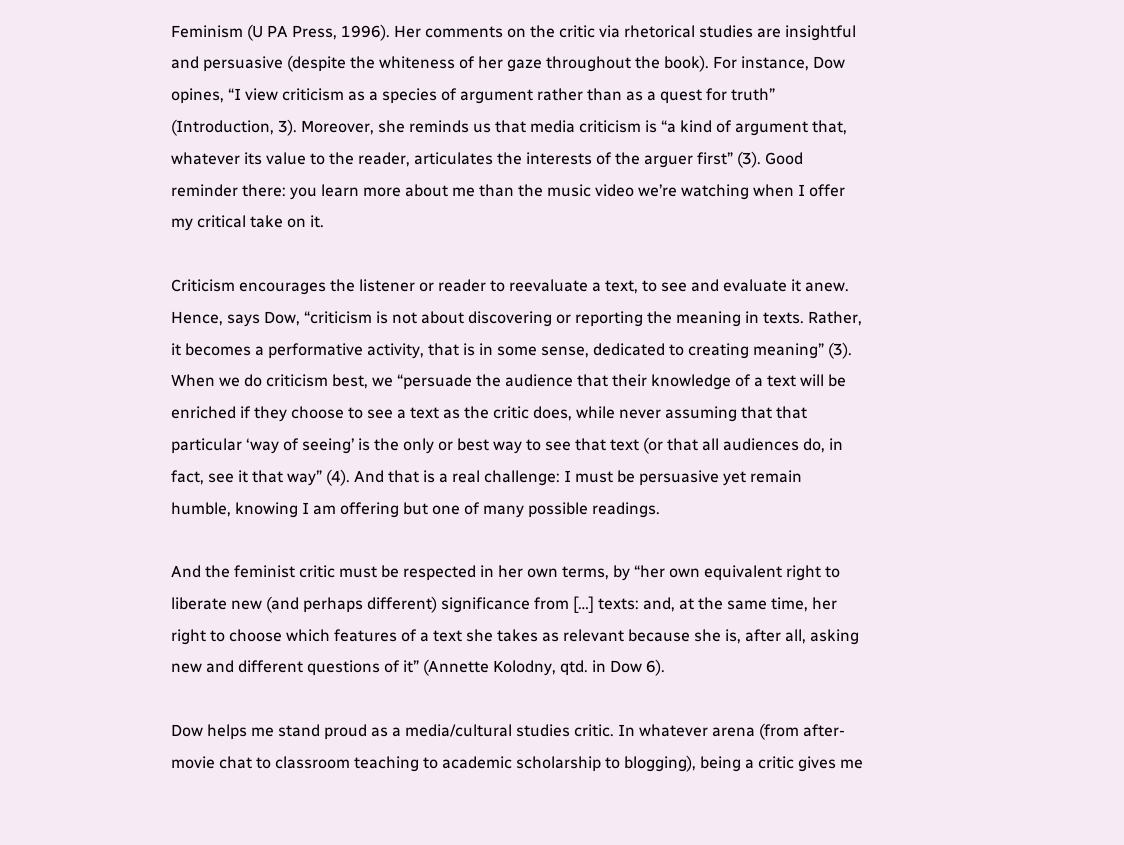Feminism (U PA Press, 1996). Her comments on the critic via rhetorical studies are insightful and persuasive (despite the whiteness of her gaze throughout the book). For instance, Dow opines, “I view criticism as a species of argument rather than as a quest for truth” (Introduction, 3). Moreover, she reminds us that media criticism is “a kind of argument that, whatever its value to the reader, articulates the interests of the arguer first” (3). Good reminder there: you learn more about me than the music video we’re watching when I offer my critical take on it.

Criticism encourages the listener or reader to reevaluate a text, to see and evaluate it anew. Hence, says Dow, “criticism is not about discovering or reporting the meaning in texts. Rather, it becomes a performative activity, that is in some sense, dedicated to creating meaning” (3). When we do criticism best, we “persuade the audience that their knowledge of a text will be enriched if they choose to see a text as the critic does, while never assuming that that particular ‘way of seeing’ is the only or best way to see that text (or that all audiences do, in fact, see it that way” (4). And that is a real challenge: I must be persuasive yet remain humble, knowing I am offering but one of many possible readings.

And the feminist critic must be respected in her own terms, by “her own equivalent right to liberate new (and perhaps different) significance from […] texts: and, at the same time, her right to choose which features of a text she takes as relevant because she is, after all, asking new and different questions of it” (Annette Kolodny, qtd. in Dow 6).

Dow helps me stand proud as a media/cultural studies critic. In whatever arena (from after-movie chat to classroom teaching to academic scholarship to blogging), being a critic gives me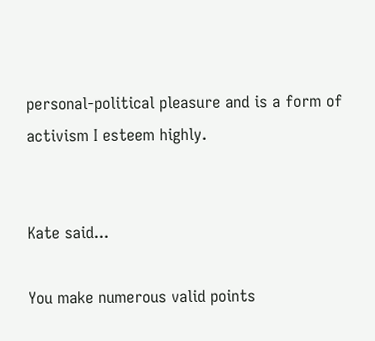personal-political pleasure and is a form of activism I esteem highly.


Kate said...

You make numerous valid points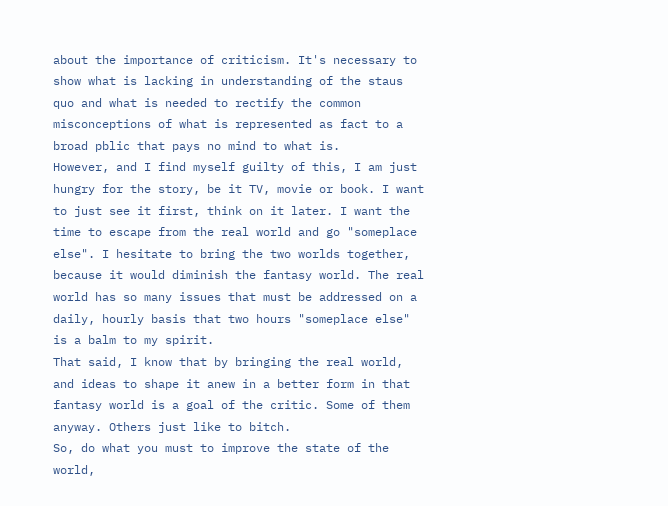about the importance of criticism. It's necessary to show what is lacking in understanding of the staus quo and what is needed to rectify the common misconceptions of what is represented as fact to a broad pblic that pays no mind to what is.
However, and I find myself guilty of this, I am just hungry for the story, be it TV, movie or book. I want to just see it first, think on it later. I want the time to escape from the real world and go "someplace else". I hesitate to bring the two worlds together, because it would diminish the fantasy world. The real world has so many issues that must be addressed on a daily, hourly basis that two hours "someplace else" is a balm to my spirit.
That said, I know that by bringing the real world, and ideas to shape it anew in a better form in that fantasy world is a goal of the critic. Some of them anyway. Others just like to bitch.
So, do what you must to improve the state of the world,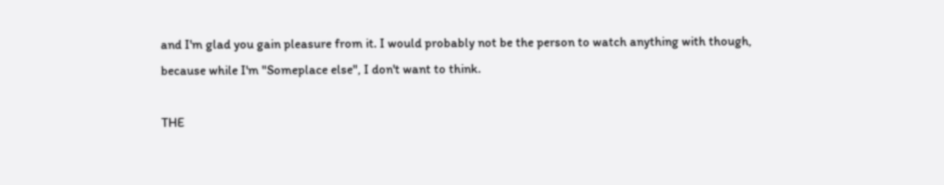and I'm glad you gain pleasure from it. I would probably not be the person to watch anything with though, because while I'm "Someplace else", I don't want to think.

THE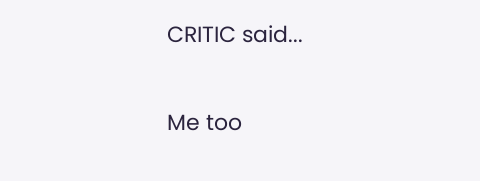CRITIC said...

Me too